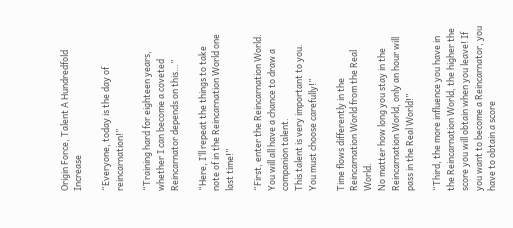Origin Force, Talent A Hundredfold Increase

“Everyone, today is the day of reincarnation!”

“Training hard for eighteen years, whether I can become a coveted Reincarnator depends on this…”

“Here, I’ll repeat the things to take note of in the Reincarnation World one last time!”

“First, enter the Reincarnation World.
You will all have a chance to draw a companion talent.
This talent is very important to you.
You must choose carefully!”

Time flows differently in the Reincarnation World from the Real World.
No matter how long you stay in the Reincarnation World, only an hour will pass in the Real World!”

“Third, the more influence you have in the Reincarnation World, the higher the score you will obtain when you leave! If you want to become a Reincarnator, you have to obtain a score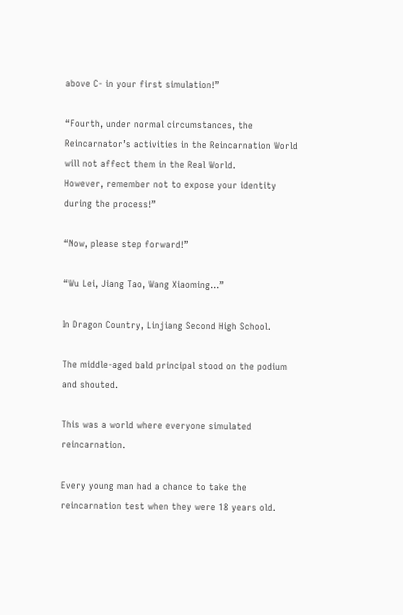above C- in your first simulation!”

“Fourth, under normal circumstances, the Reincarnator’s activities in the Reincarnation World will not affect them in the Real World.
However, remember not to expose your identity during the process!”

“Now, please step forward!”

“Wu Lei, Jiang Tao, Wang Xiaoming…”

In Dragon Country, Linjiang Second High School.

The middle-aged bald principal stood on the podium and shouted.

This was a world where everyone simulated reincarnation.

Every young man had a chance to take the reincarnation test when they were 18 years old.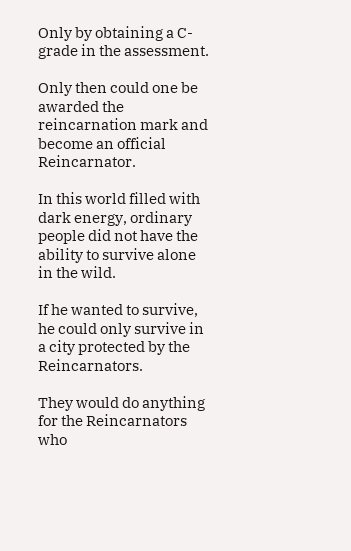Only by obtaining a C- grade in the assessment.

Only then could one be awarded the reincarnation mark and become an official Reincarnator.

In this world filled with dark energy, ordinary people did not have the ability to survive alone in the wild.

If he wanted to survive, he could only survive in a city protected by the Reincarnators.

They would do anything for the Reincarnators who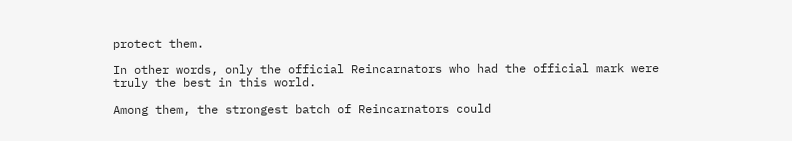protect them.

In other words, only the official Reincarnators who had the official mark were truly the best in this world.

Among them, the strongest batch of Reincarnators could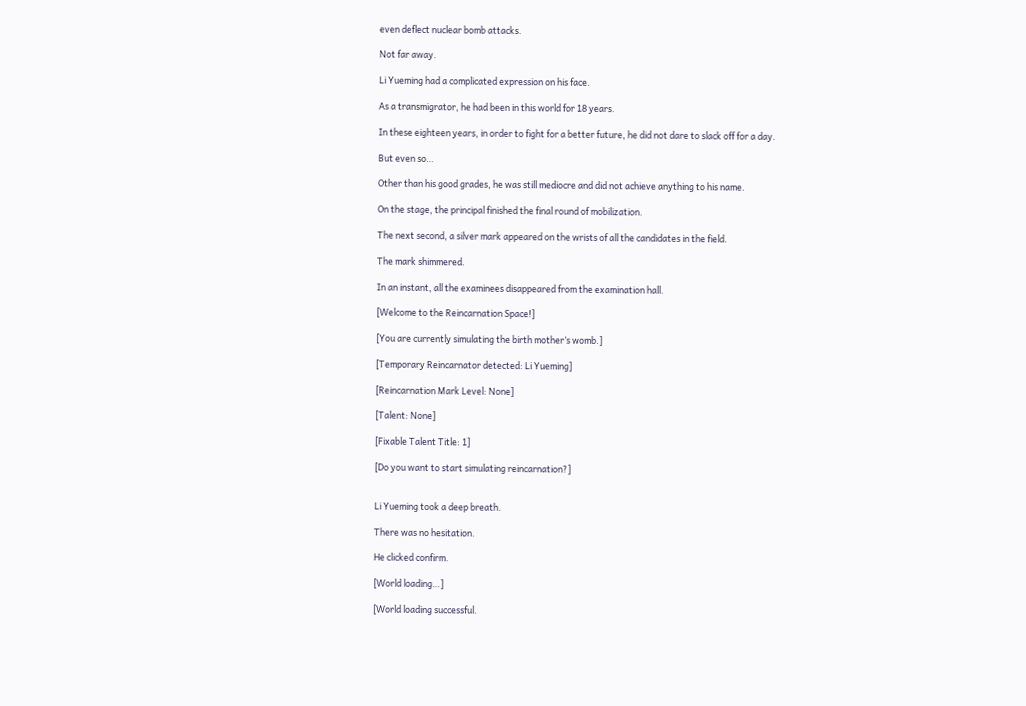even deflect nuclear bomb attacks.

Not far away.

Li Yueming had a complicated expression on his face.

As a transmigrator, he had been in this world for 18 years.

In these eighteen years, in order to fight for a better future, he did not dare to slack off for a day.

But even so…

Other than his good grades, he was still mediocre and did not achieve anything to his name.

On the stage, the principal finished the final round of mobilization.

The next second, a silver mark appeared on the wrists of all the candidates in the field.

The mark shimmered.

In an instant, all the examinees disappeared from the examination hall.

[Welcome to the Reincarnation Space!]

[You are currently simulating the birth mother’s womb.]

[Temporary Reincarnator detected: Li Yueming]

[Reincarnation Mark Level: None]

[Talent: None]

[Fixable Talent Title: 1]

[Do you want to start simulating reincarnation?]


Li Yueming took a deep breath.

There was no hesitation.

He clicked confirm.

[World loading…]

[World loading successful.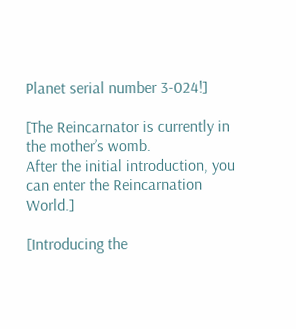Planet serial number 3-024!]

[The Reincarnator is currently in the mother’s womb.
After the initial introduction, you can enter the Reincarnation World.]

[Introducing the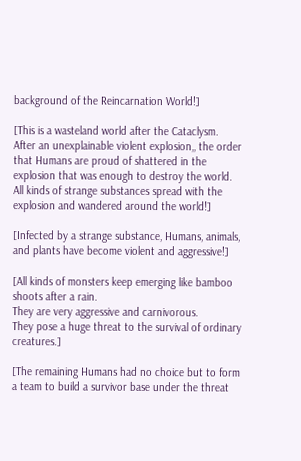background of the Reincarnation World!]

[This is a wasteland world after the Cataclysm.
After an unexplainable violent explosion,, the order that Humans are proud of shattered in the explosion that was enough to destroy the world.
All kinds of strange substances spread with the explosion and wandered around the world!]

[Infected by a strange substance, Humans, animals, and plants have become violent and aggressive!]

[All kinds of monsters keep emerging like bamboo shoots after a rain.
They are very aggressive and carnivorous.
They pose a huge threat to the survival of ordinary creatures.]

[The remaining Humans had no choice but to form a team to build a survivor base under the threat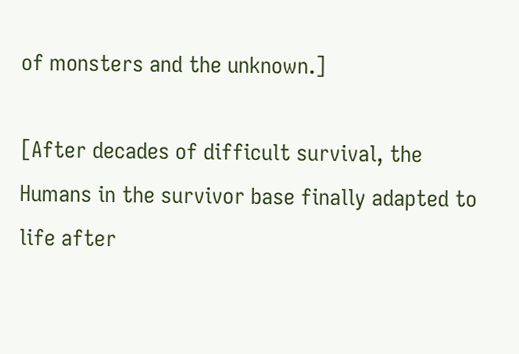of monsters and the unknown.]

[After decades of difficult survival, the Humans in the survivor base finally adapted to life after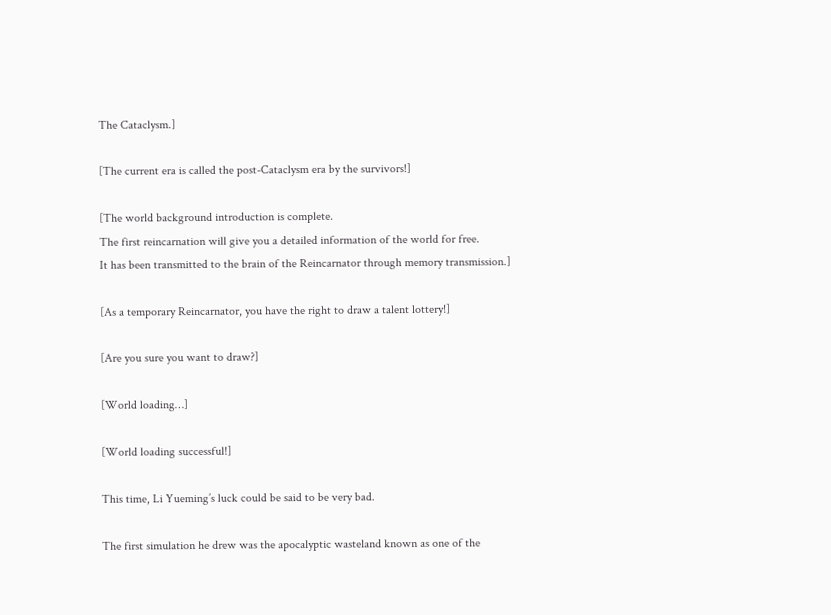The Cataclysm.]

[The current era is called the post-Cataclysm era by the survivors!]

[The world background introduction is complete.
The first reincarnation will give you a detailed information of the world for free.
It has been transmitted to the brain of the Reincarnator through memory transmission.]

[As a temporary Reincarnator, you have the right to draw a talent lottery!]

[Are you sure you want to draw?]

[World loading…]

[World loading successful!]

This time, Li Yueming’s luck could be said to be very bad.

The first simulation he drew was the apocalyptic wasteland known as one of the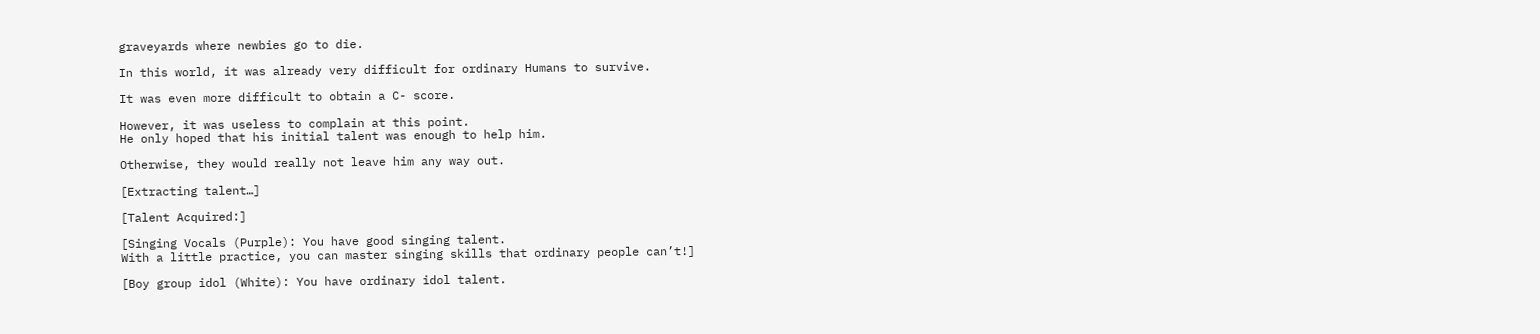graveyards where newbies go to die.

In this world, it was already very difficult for ordinary Humans to survive.

It was even more difficult to obtain a C- score.

However, it was useless to complain at this point.
He only hoped that his initial talent was enough to help him.

Otherwise, they would really not leave him any way out.

[Extracting talent…]

[Talent Acquired:]

[Singing Vocals (Purple): You have good singing talent.
With a little practice, you can master singing skills that ordinary people can’t!]

[Boy group idol (White): You have ordinary idol talent.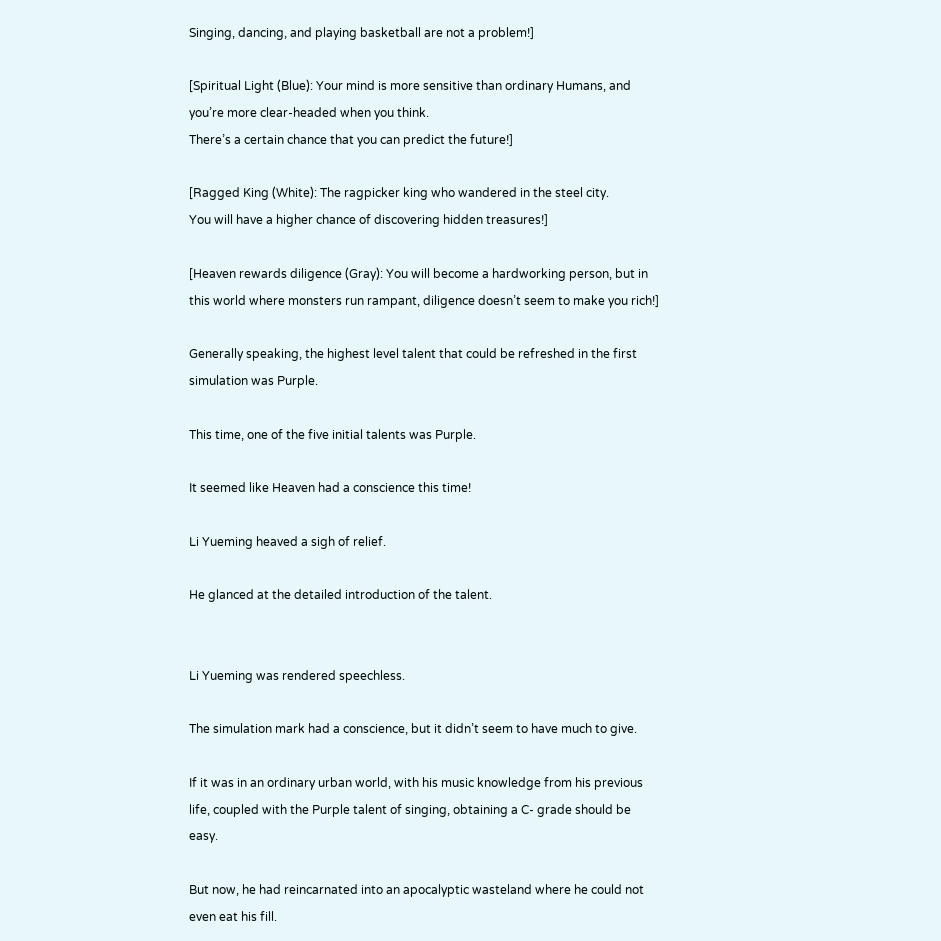Singing, dancing, and playing basketball are not a problem!]

[Spiritual Light (Blue): Your mind is more sensitive than ordinary Humans, and you’re more clear-headed when you think.
There’s a certain chance that you can predict the future!]

[Ragged King (White): The ragpicker king who wandered in the steel city.
You will have a higher chance of discovering hidden treasures!]

[Heaven rewards diligence (Gray): You will become a hardworking person, but in this world where monsters run rampant, diligence doesn’t seem to make you rich!]

Generally speaking, the highest level talent that could be refreshed in the first simulation was Purple.

This time, one of the five initial talents was Purple.

It seemed like Heaven had a conscience this time!

Li Yueming heaved a sigh of relief.

He glanced at the detailed introduction of the talent.


Li Yueming was rendered speechless.

The simulation mark had a conscience, but it didn’t seem to have much to give.

If it was in an ordinary urban world, with his music knowledge from his previous life, coupled with the Purple talent of singing, obtaining a C- grade should be easy.

But now, he had reincarnated into an apocalyptic wasteland where he could not even eat his fill.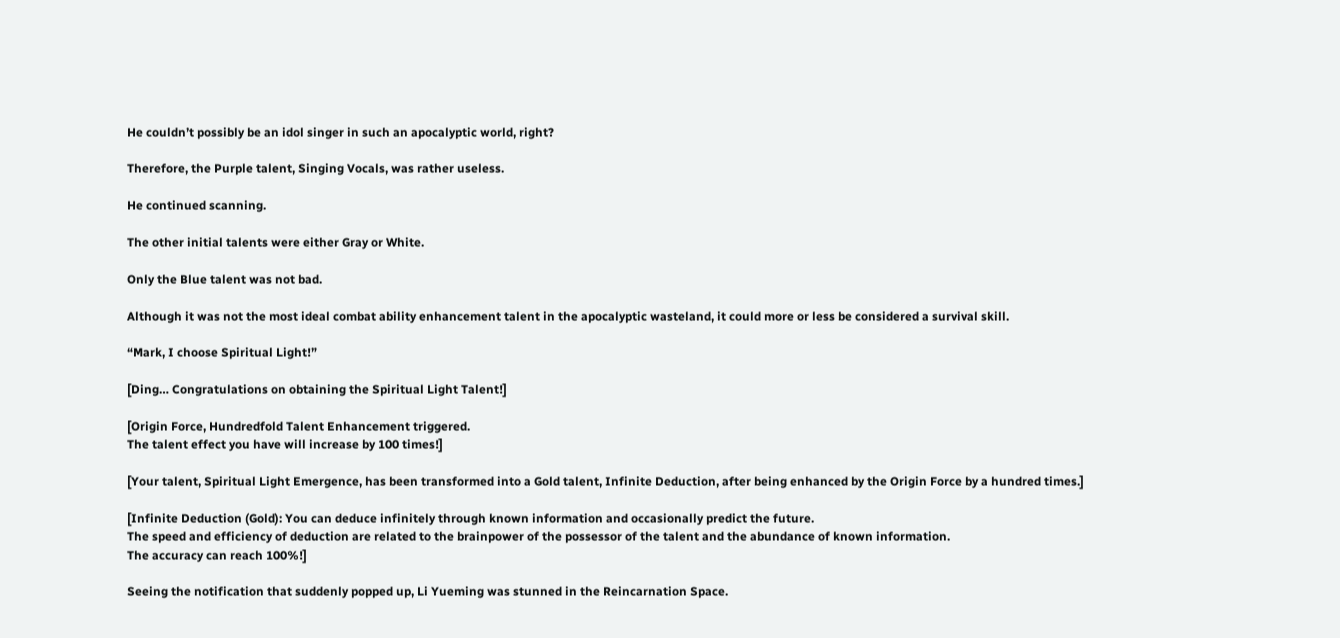He couldn’t possibly be an idol singer in such an apocalyptic world, right?

Therefore, the Purple talent, Singing Vocals, was rather useless.

He continued scanning.

The other initial talents were either Gray or White.

Only the Blue talent was not bad.

Although it was not the most ideal combat ability enhancement talent in the apocalyptic wasteland, it could more or less be considered a survival skill.

“Mark, I choose Spiritual Light!”

[Ding… Congratulations on obtaining the Spiritual Light Talent!]

[Origin Force, Hundredfold Talent Enhancement triggered.
The talent effect you have will increase by 100 times!]

[Your talent, Spiritual Light Emergence, has been transformed into a Gold talent, Infinite Deduction, after being enhanced by the Origin Force by a hundred times.]

[Infinite Deduction (Gold): You can deduce infinitely through known information and occasionally predict the future.
The speed and efficiency of deduction are related to the brainpower of the possessor of the talent and the abundance of known information.
The accuracy can reach 100%!]

Seeing the notification that suddenly popped up, Li Yueming was stunned in the Reincarnation Space.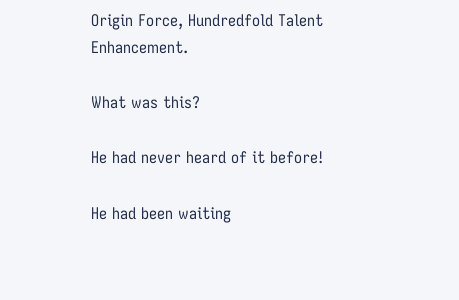Origin Force, Hundredfold Talent Enhancement.

What was this?

He had never heard of it before!

He had been waiting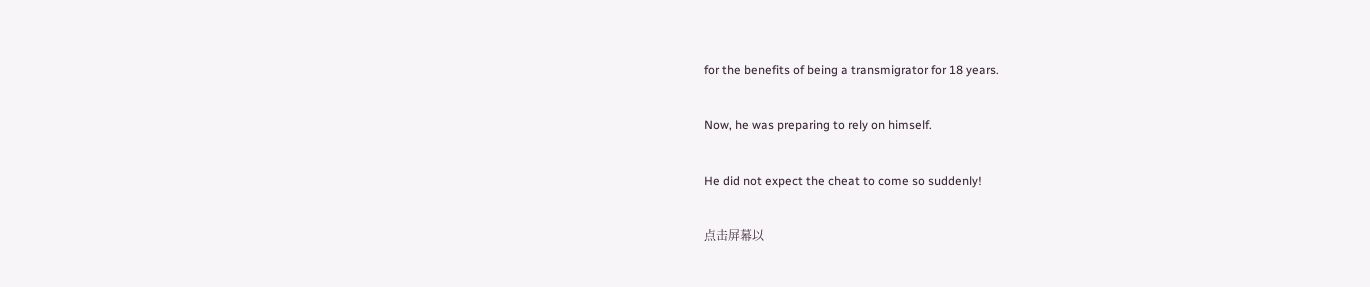for the benefits of being a transmigrator for 18 years.

Now, he was preparing to rely on himself.

He did not expect the cheat to come so suddenly!

点击屏幕以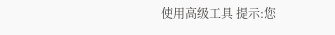使用高级工具 提示:您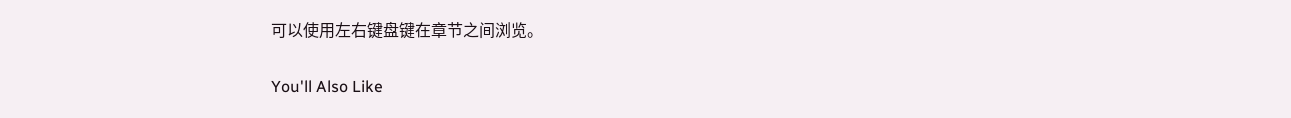可以使用左右键盘键在章节之间浏览。

You'll Also Like